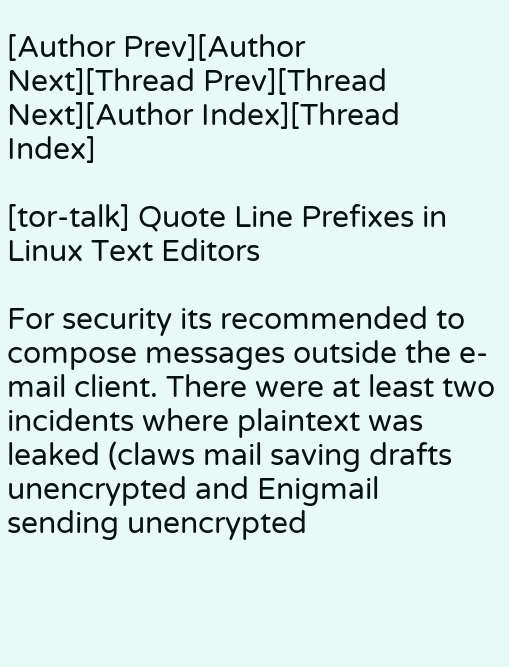[Author Prev][Author Next][Thread Prev][Thread Next][Author Index][Thread Index]

[tor-talk] Quote Line Prefixes in Linux Text Editors

For security its recommended to compose messages outside the e-mail client. There were at least two incidents where plaintext was leaked (claws mail saving drafts unencrypted and Enigmail sending unencrypted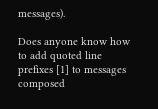messages).

Does anyone know how to add quoted line prefixes [1] to messages composed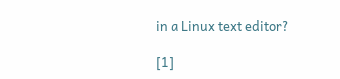in a Linux text editor?

[1]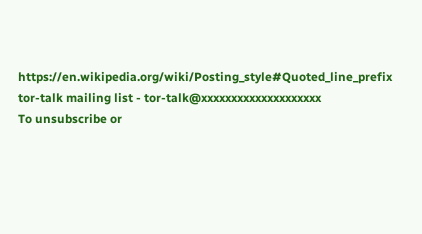https://en.wikipedia.org/wiki/Posting_style#Quoted_line_prefix
tor-talk mailing list - tor-talk@xxxxxxxxxxxxxxxxxxxx
To unsubscribe or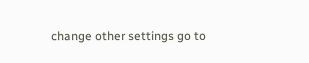change other settings go to